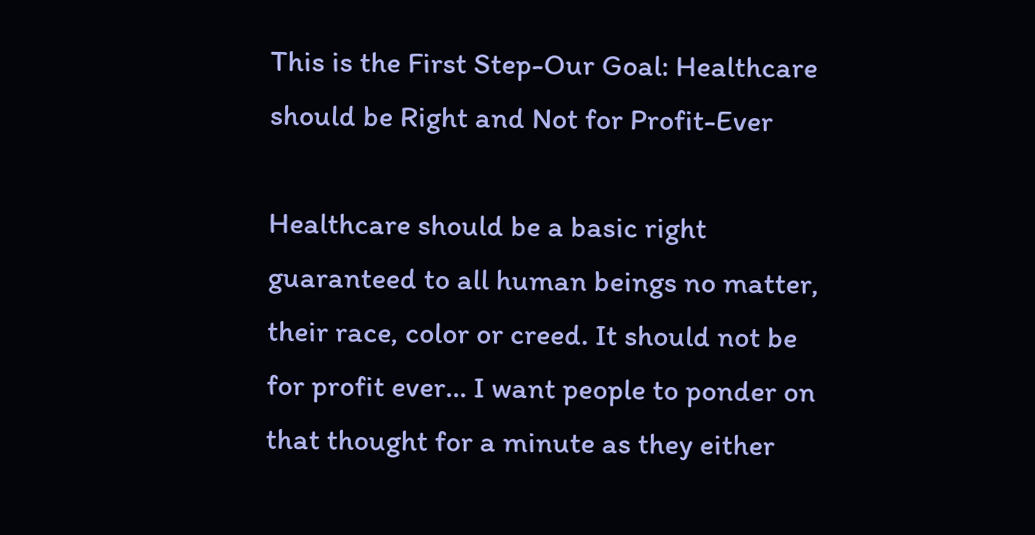This is the First Step-Our Goal: Healthcare should be Right and Not for Profit-Ever

Healthcare should be a basic right guaranteed to all human beings no matter, their race, color or creed. It should not be for profit ever… I want people to ponder on that thought for a minute as they either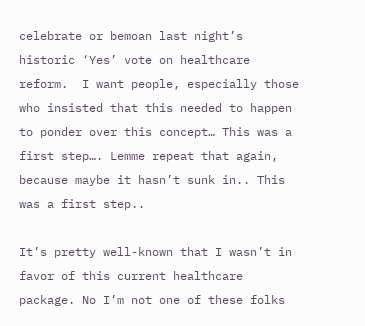celebrate or bemoan last night’s historic ‘Yes’ vote on healthcare reform.  I want people, especially those who insisted that this needed to happen to ponder over this concept… This was a first step…. Lemme repeat that again, because maybe it hasn’t sunk in.. This was a first step..

It’s pretty well-known that I wasn’t in favor of this current healthcare package. No I’m not one of these folks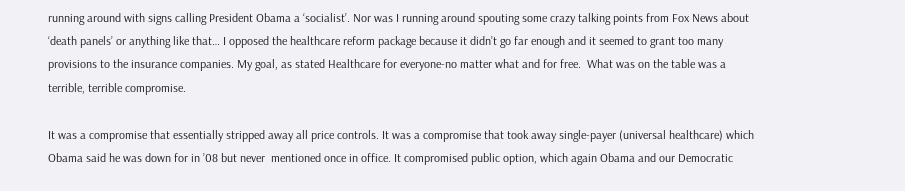running around with signs calling President Obama a ‘socialist’. Nor was I running around spouting some crazy talking points from Fox News about ‘death panels’ or anything like that… I opposed the healthcare reform package because it didn’t go far enough and it seemed to grant too many provisions to the insurance companies. My goal, as stated Healthcare for everyone-no matter what and for free.  What was on the table was a terrible, terrible compromise.

It was a compromise that essentially stripped away all price controls. It was a compromise that took away single-payer (universal healthcare) which Obama said he was down for in ’08 but never  mentioned once in office. It compromised public option, which again Obama and our Democratic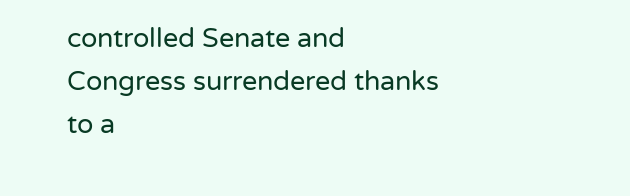controlled Senate and Congress surrendered thanks to a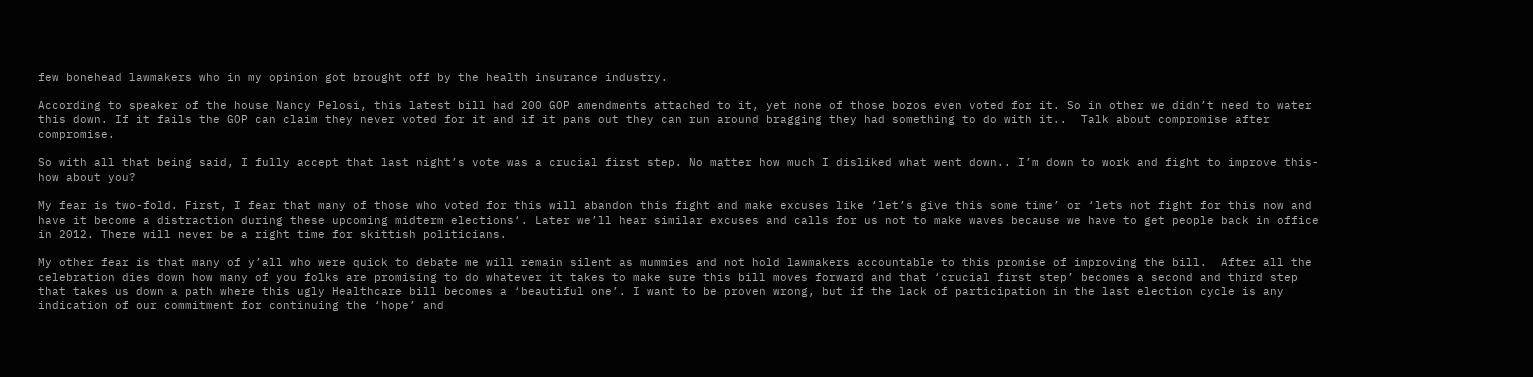few bonehead lawmakers who in my opinion got brought off by the health insurance industry.

According to speaker of the house Nancy Pelosi, this latest bill had 200 GOP amendments attached to it, yet none of those bozos even voted for it. So in other we didn’t need to water this down. If it fails the GOP can claim they never voted for it and if it pans out they can run around bragging they had something to do with it..  Talk about compromise after compromise.

So with all that being said, I fully accept that last night’s vote was a crucial first step. No matter how much I disliked what went down.. I’m down to work and fight to improve this-how about you?

My fear is two-fold. First, I fear that many of those who voted for this will abandon this fight and make excuses like ‘let’s give this some time’ or ‘lets not fight for this now and have it become a distraction during these upcoming midterm elections‘. Later we’ll hear similar excuses and calls for us not to make waves because we have to get people back in office in 2012. There will never be a right time for skittish politicians.

My other fear is that many of y’all who were quick to debate me will remain silent as mummies and not hold lawmakers accountable to this promise of improving the bill.  After all the celebration dies down how many of you folks are promising to do whatever it takes to make sure this bill moves forward and that ‘crucial first step’ becomes a second and third step that takes us down a path where this ugly Healthcare bill becomes a ‘beautiful one’. I want to be proven wrong, but if the lack of participation in the last election cycle is any indication of our commitment for continuing the ‘hope’ and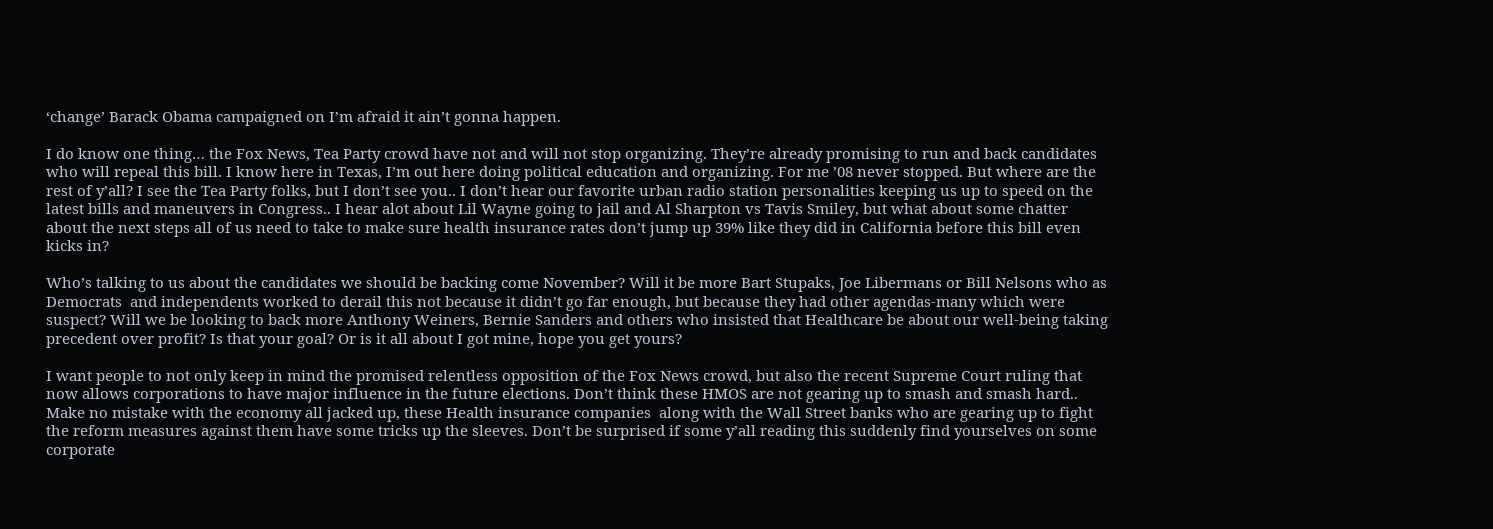‘change’ Barack Obama campaigned on I’m afraid it ain’t gonna happen.

I do know one thing… the Fox News, Tea Party crowd have not and will not stop organizing. They’re already promising to run and back candidates who will repeal this bill. I know here in Texas, I’m out here doing political education and organizing. For me ’08 never stopped. But where are the rest of y’all? I see the Tea Party folks, but I don’t see you.. I don’t hear our favorite urban radio station personalities keeping us up to speed on the latest bills and maneuvers in Congress.. I hear alot about Lil Wayne going to jail and Al Sharpton vs Tavis Smiley, but what about some chatter about the next steps all of us need to take to make sure health insurance rates don’t jump up 39% like they did in California before this bill even kicks in?

Who’s talking to us about the candidates we should be backing come November? Will it be more Bart Stupaks, Joe Libermans or Bill Nelsons who as Democrats  and independents worked to derail this not because it didn’t go far enough, but because they had other agendas-many which were suspect? Will we be looking to back more Anthony Weiners, Bernie Sanders and others who insisted that Healthcare be about our well-being taking precedent over profit? Is that your goal? Or is it all about I got mine, hope you get yours?

I want people to not only keep in mind the promised relentless opposition of the Fox News crowd, but also the recent Supreme Court ruling that now allows corporations to have major influence in the future elections. Don’t think these HMOS are not gearing up to smash and smash hard.. Make no mistake with the economy all jacked up, these Health insurance companies  along with the Wall Street banks who are gearing up to fight the reform measures against them have some tricks up the sleeves. Don’t be surprised if some y’all reading this suddenly find yourselves on some corporate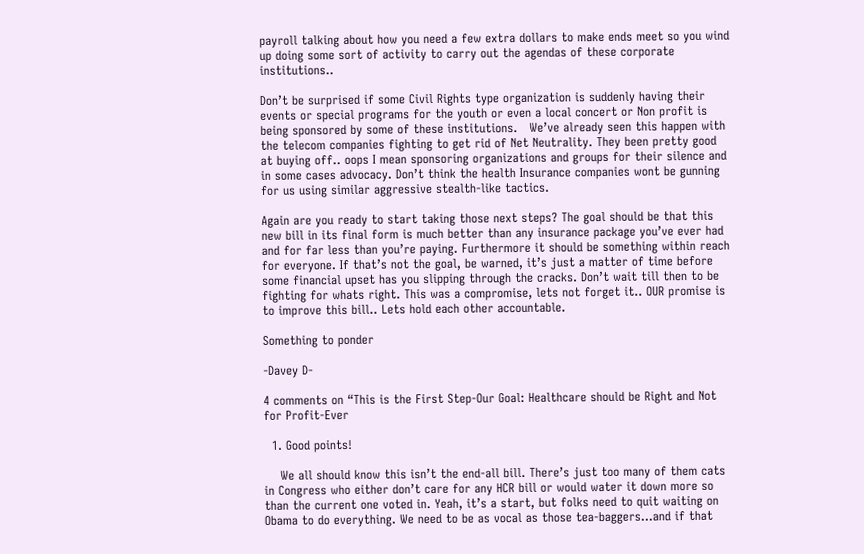payroll talking about how you need a few extra dollars to make ends meet so you wind up doing some sort of activity to carry out the agendas of these corporate institutions..

Don’t be surprised if some Civil Rights type organization is suddenly having their events or special programs for the youth or even a local concert or Non profit is being sponsored by some of these institutions.   We’ve already seen this happen with the telecom companies fighting to get rid of Net Neutrality. They been pretty good at buying off.. oops I mean sponsoring organizations and groups for their silence and in some cases advocacy. Don’t think the health Insurance companies wont be gunning for us using similar aggressive stealth-like tactics.

Again are you ready to start taking those next steps? The goal should be that this new bill in its final form is much better than any insurance package you’ve ever had and for far less than you’re paying. Furthermore it should be something within reach for everyone. If that’s not the goal, be warned, it’s just a matter of time before some financial upset has you slipping through the cracks. Don’t wait till then to be fighting for whats right. This was a compromise, lets not forget it.. OUR promise is to improve this bill.. Lets hold each other accountable.

Something to ponder

-Davey D-

4 comments on “This is the First Step-Our Goal: Healthcare should be Right and Not for Profit-Ever

  1. Good points!

    We all should know this isn’t the end-all bill. There’s just too many of them cats in Congress who either don’t care for any HCR bill or would water it down more so than the current one voted in. Yeah, it’s a start, but folks need to quit waiting on Obama to do everything. We need to be as vocal as those tea-baggers…and if that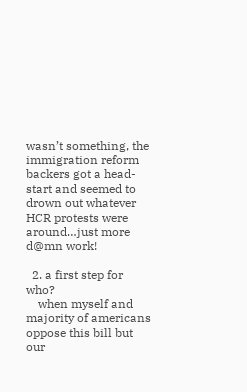wasn’t something, the immigration reform backers got a head-start and seemed to drown out whatever HCR protests were around…just more d@mn work!

  2. a first step for who?
    when myself and majority of americans oppose this bill but our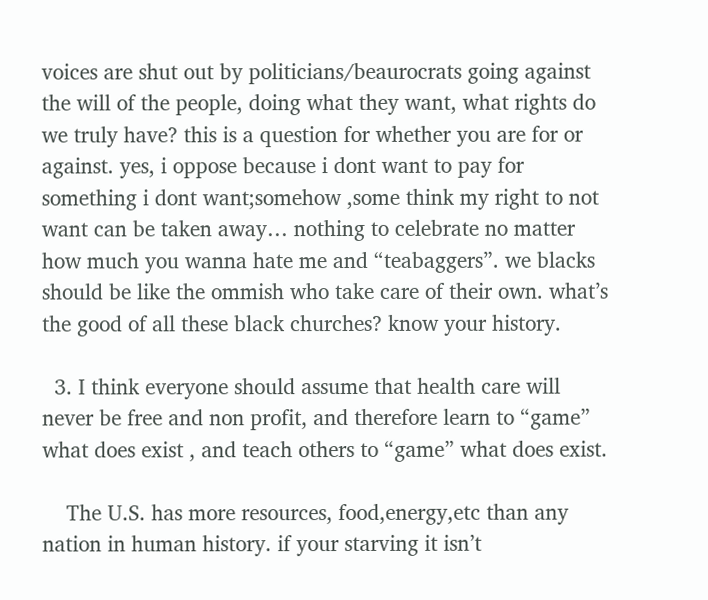voices are shut out by politicians/beaurocrats going against the will of the people, doing what they want, what rights do we truly have? this is a question for whether you are for or against. yes, i oppose because i dont want to pay for something i dont want;somehow ,some think my right to not want can be taken away… nothing to celebrate no matter how much you wanna hate me and “teabaggers”. we blacks should be like the ommish who take care of their own. what’s the good of all these black churches? know your history.

  3. I think everyone should assume that health care will never be free and non profit, and therefore learn to “game” what does exist , and teach others to “game” what does exist.

    The U.S. has more resources, food,energy,etc than any nation in human history. if your starving it isn’t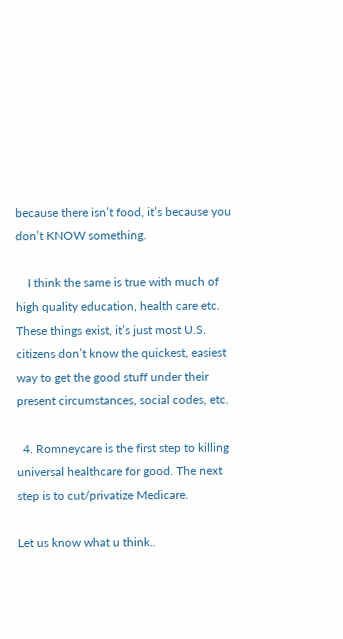because there isn’t food, it’s because you don’t KNOW something.

    I think the same is true with much of high quality education, health care etc. These things exist, it’s just most U.S. citizens don’t know the quickest, easiest way to get the good stuff under their present circumstances, social codes, etc.

  4. Romneycare is the first step to killing universal healthcare for good. The next step is to cut/privatize Medicare.

Let us know what u think..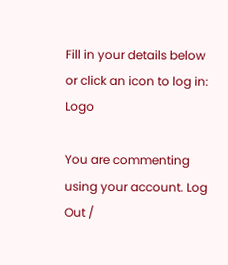Fill in your details below or click an icon to log in: Logo

You are commenting using your account. Log Out /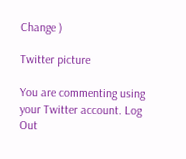Change )

Twitter picture

You are commenting using your Twitter account. Log Out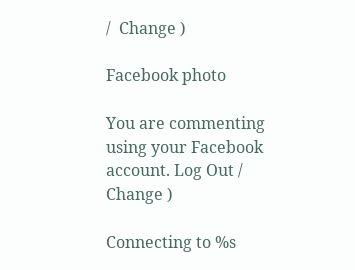/  Change )

Facebook photo

You are commenting using your Facebook account. Log Out /  Change )

Connecting to %s